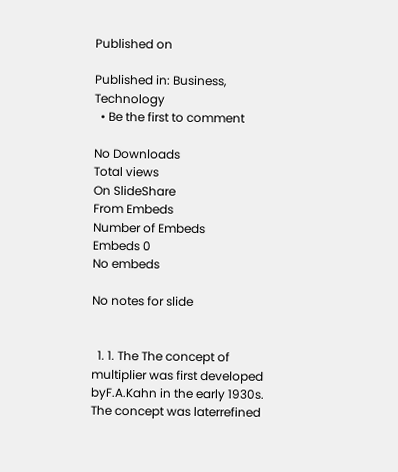Published on

Published in: Business, Technology
  • Be the first to comment

No Downloads
Total views
On SlideShare
From Embeds
Number of Embeds
Embeds 0
No embeds

No notes for slide


  1. 1. The The concept of multiplier was first developed byF.A.Kahn in the early 1930s. The concept was laterrefined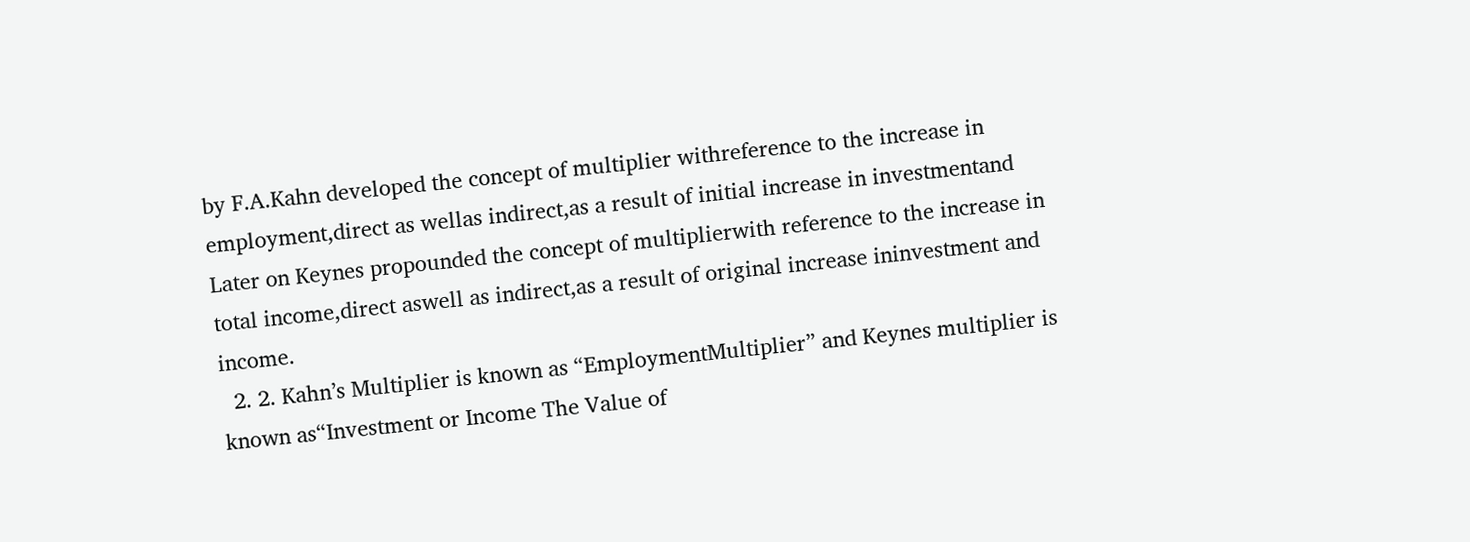by F.A.Kahn developed the concept of multiplier withreference to the increase in employment,direct as wellas indirect,as a result of initial increase in investmentand Later on Keynes propounded the concept of multiplierwith reference to the increase in total income,direct aswell as indirect,as a result of original increase ininvestment and income.
  2. 2. Kahn’s Multiplier is known as “EmploymentMultiplier” and Keynes multiplier is known as“Investment or Income The Value of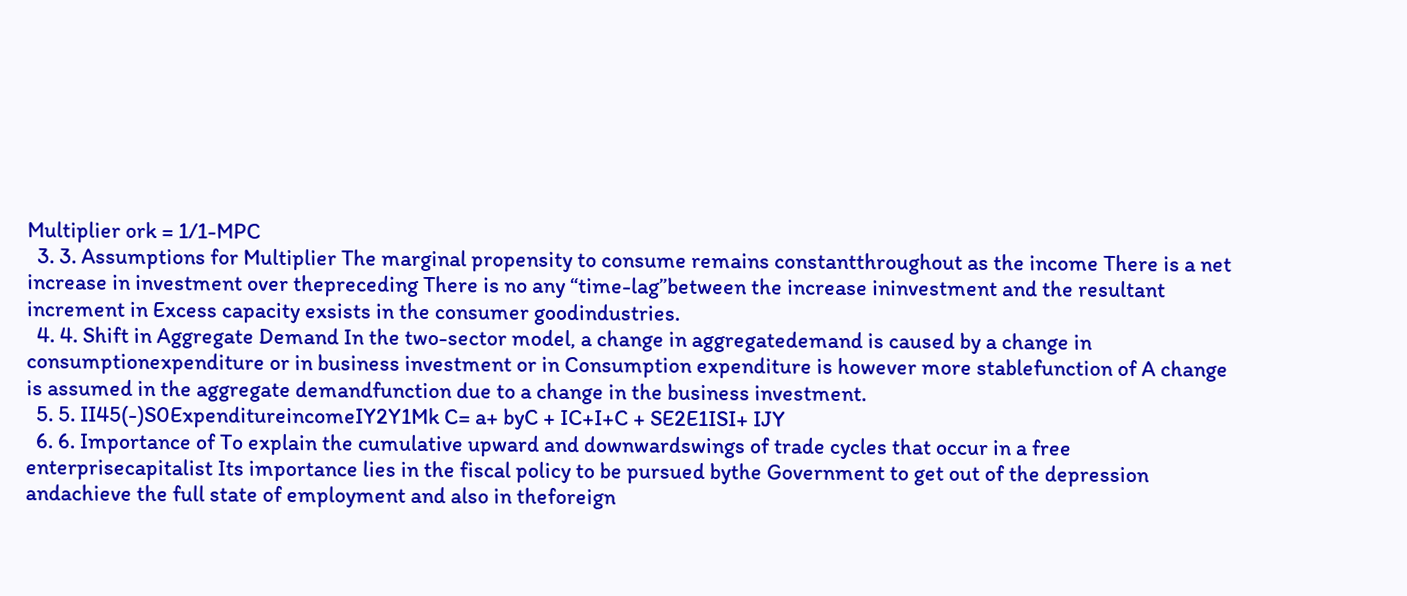Multiplier ork = 1/1-MPC
  3. 3. Assumptions for Multiplier The marginal propensity to consume remains constantthroughout as the income There is a net increase in investment over thepreceding There is no any “time-lag”between the increase ininvestment and the resultant increment in Excess capacity exsists in the consumer goodindustries.
  4. 4. Shift in Aggregate Demand In the two-sector model, a change in aggregatedemand is caused by a change in consumptionexpenditure or in business investment or in Consumption expenditure is however more stablefunction of A change is assumed in the aggregate demandfunction due to a change in the business investment.
  5. 5. II45(-)S0ExpenditureincomeIY2Y1Mk C= a+ byC + IC+I+C + SE2E1ISI+ IJY
  6. 6. Importance of To explain the cumulative upward and downwardswings of trade cycles that occur in a free enterprisecapitalist Its importance lies in the fiscal policy to be pursued bythe Government to get out of the depression andachieve the full state of employment and also in theforeign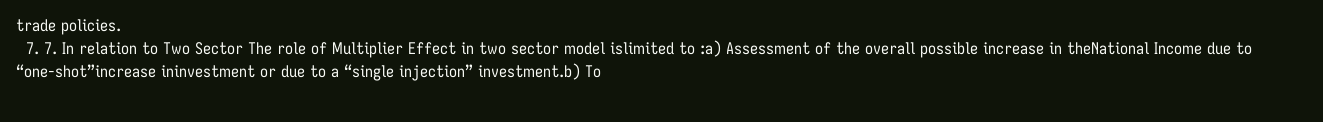trade policies.
  7. 7. In relation to Two Sector The role of Multiplier Effect in two sector model islimited to :a) Assessment of the overall possible increase in theNational Income due to “one-shot”increase ininvestment or due to a “single injection” investment.b) To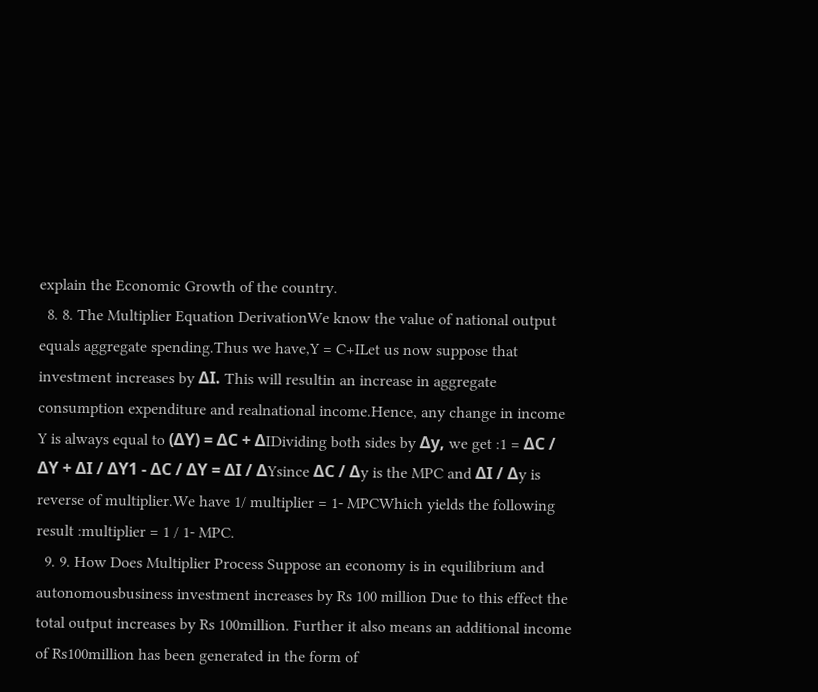explain the Economic Growth of the country.
  8. 8. The Multiplier Equation DerivationWe know the value of national output equals aggregate spending.Thus we have,Y = C+ILet us now suppose that investment increases by ΔI. This will resultin an increase in aggregate consumption expenditure and realnational income.Hence, any change in income Y is always equal to (ΔY) = ΔC + ΔIDividing both sides by Δy, we get :1 = ΔC / ΔY + ΔI / ΔY1 - ΔC / ΔY = ΔI / ΔYsince ΔC / Δy is the MPC and ΔI / Δy is reverse of multiplier.We have 1/ multiplier = 1- MPCWhich yields the following result :multiplier = 1 / 1- MPC.
  9. 9. How Does Multiplier Process Suppose an economy is in equilibrium and autonomousbusiness investment increases by Rs 100 million Due to this effect the total output increases by Rs 100million. Further it also means an additional income of Rs100million has been generated in the form of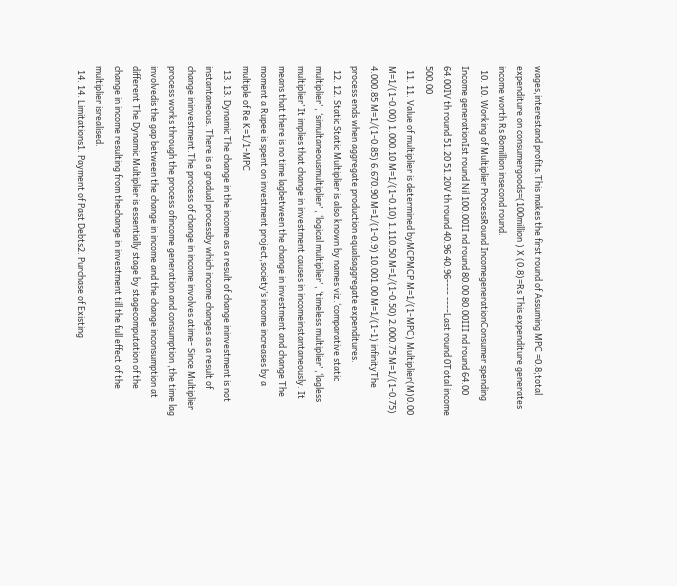wages,interestand profits.This makes the first round of Assuming MPC =0.8;total expenditure on consumergoods=(100million ) X (0.8)=Rs This expenditure generates income worth Rs 8omillion insecond round.
  10. 10. Working of Multiplier ProcessRound IncomegenerationConsumer spending Income generationIst round Nil 100.00II nd round 80.00 80.00III nd round 64.00 64.00IV th round 51.20 51.20V th round 40.96 40.96---- ----Last round 0Total income 500.00
  11. 11. Value of multiplier is determined byMCPMCP M=1/(1-MPC) Multiplier(M)0.00 M=1/(1-0.00) 1.000.10 M=1/(1-0.10) 1.110.50 M=1/(1-0.50) 2.000.75 M=1/(1-0.75) 4.000.85 M=1/(1-0.85) 6.670.90 M=1/(1-0.9) 10.001.00 M=1/(1-1) infinityThe process ends when aggregate production equalsaggregate expenditures.
  12. 12. Static Static Multiplier is also known by names viz.‘comparative static multiplier’ , ‘simultaneousmultiplier’ , ‘logical multiplier’ , ‘timeless multiplier’ ,‘lagless multiplier’ It implies that change in investment causes in incomeinstantaneously. It means that there is no time lagbetween the change in investment and change The moment a Rupee is spent on investment project,society’s income increases by a multiple of Re K=1/1-MPC
  13. 13. Dynamic The change in the income as a result of change ininvestment is not instantaneous. There is a gradual processby which income changes as a result of change ininvestment.The process of change in income involves atime- Since Multiplier process works through the process ofincome generation and consumption ,the time lag involvedis the gap between the change in income and the change inconsumption at different The Dynamic Multiplier is essentially stage by stagecomputation of the change in income resulting from thechange in investment till the full effect of the multiplier isrealised.
  14. 14. Limitations1. Payment of Past Debts2. Purchase of Existing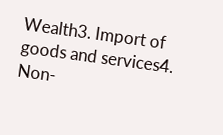Wealth3. Import of goods and services4. Non-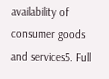availability of consumer goods and services5. Full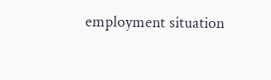employment situation